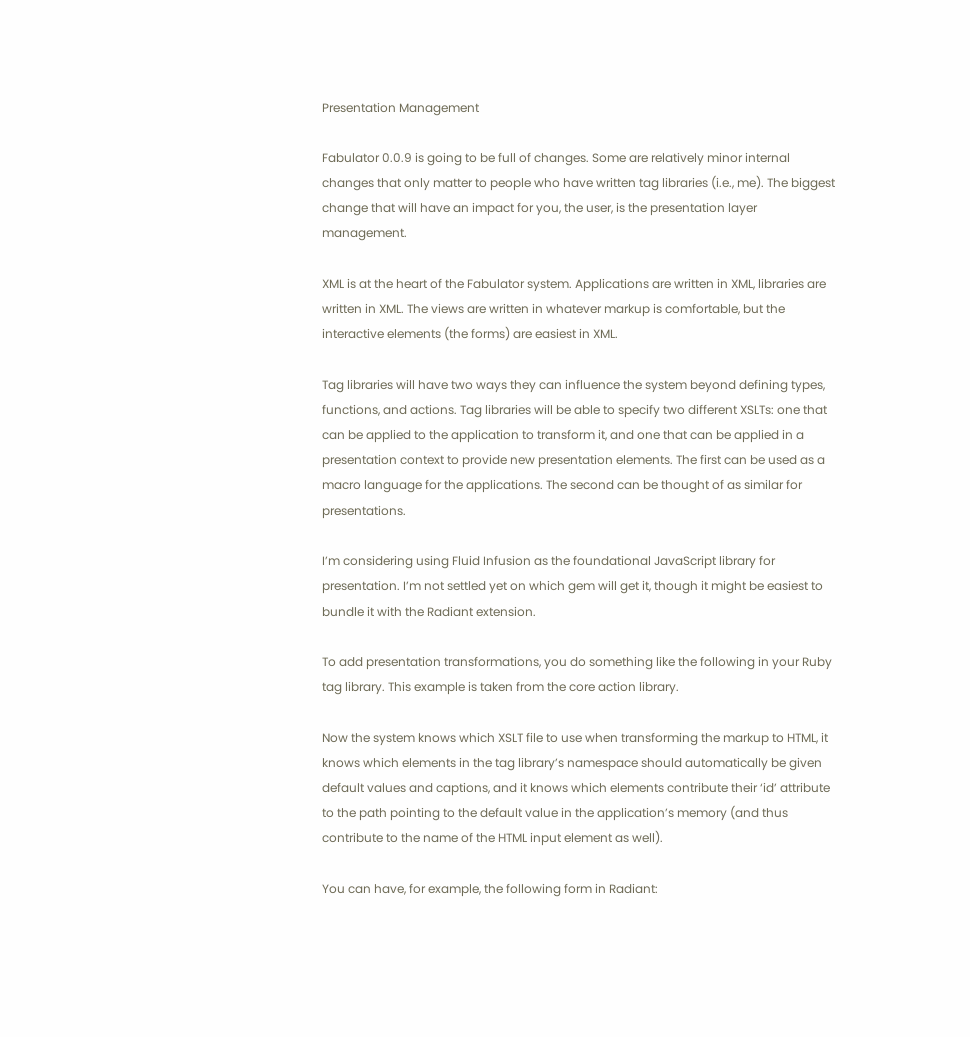Presentation Management

Fabulator 0.0.9 is going to be full of changes. Some are relatively minor internal changes that only matter to people who have written tag libraries (i.e., me). The biggest change that will have an impact for you, the user, is the presentation layer management.

XML is at the heart of the Fabulator system. Applications are written in XML, libraries are written in XML. The views are written in whatever markup is comfortable, but the interactive elements (the forms) are easiest in XML.

Tag libraries will have two ways they can influence the system beyond defining types, functions, and actions. Tag libraries will be able to specify two different XSLTs: one that can be applied to the application to transform it, and one that can be applied in a presentation context to provide new presentation elements. The first can be used as a macro language for the applications. The second can be thought of as similar for presentations.

I’m considering using Fluid Infusion as the foundational JavaScript library for presentation. I’m not settled yet on which gem will get it, though it might be easiest to bundle it with the Radiant extension.

To add presentation transformations, you do something like the following in your Ruby tag library. This example is taken from the core action library.

Now the system knows which XSLT file to use when transforming the markup to HTML, it knows which elements in the tag library’s namespace should automatically be given default values and captions, and it knows which elements contribute their ‘id’ attribute to the path pointing to the default value in the application’s memory (and thus contribute to the name of the HTML input element as well).

You can have, for example, the following form in Radiant: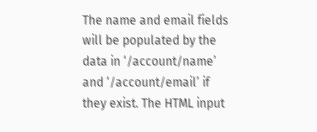The name and email fields will be populated by the data in ‘/account/name’ and ‘/account/email’ if they exist. The HTML input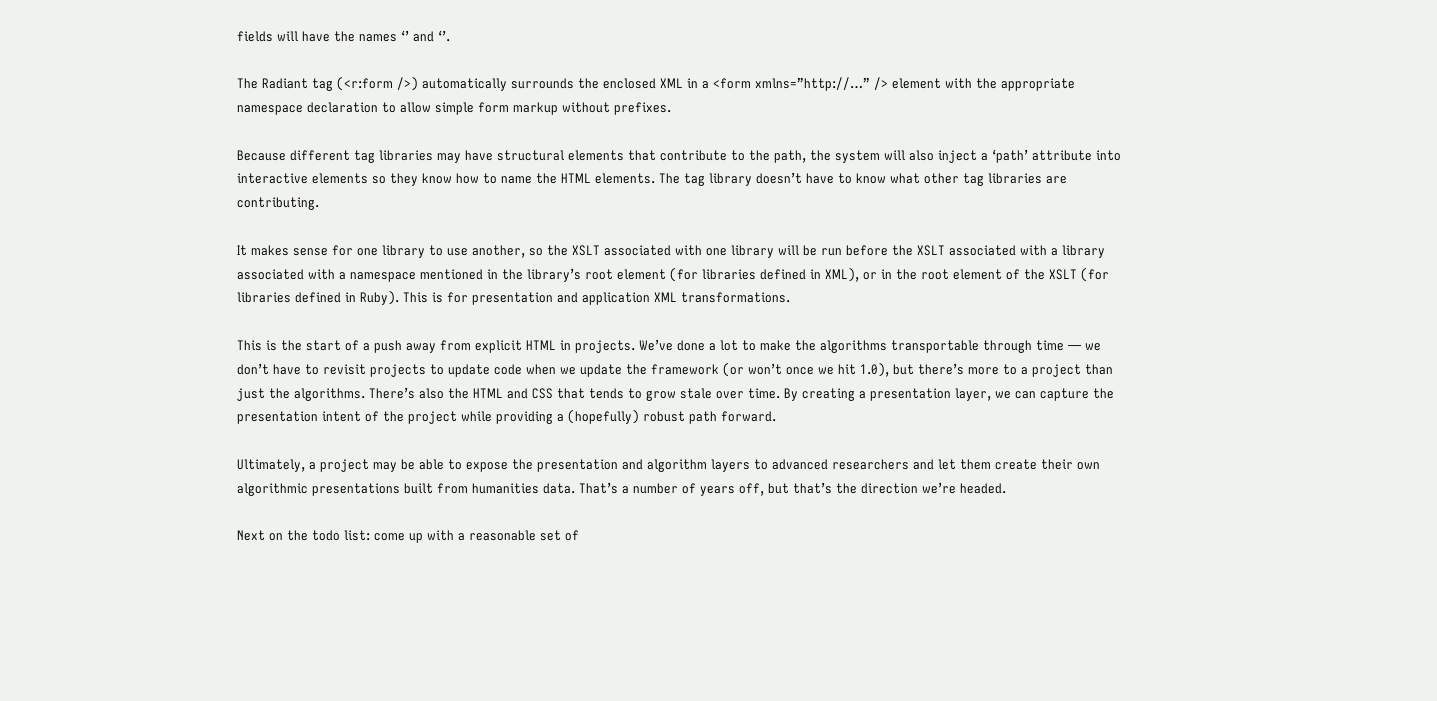fields will have the names ‘’ and ‘’.

The Radiant tag (<r:form />) automatically surrounds the enclosed XML in a <form xmlns=”http://…” /> element with the appropriate namespace declaration to allow simple form markup without prefixes.

Because different tag libraries may have structural elements that contribute to the path, the system will also inject a ‘path’ attribute into interactive elements so they know how to name the HTML elements. The tag library doesn’t have to know what other tag libraries are contributing.

It makes sense for one library to use another, so the XSLT associated with one library will be run before the XSLT associated with a library associated with a namespace mentioned in the library’s root element (for libraries defined in XML), or in the root element of the XSLT (for libraries defined in Ruby). This is for presentation and application XML transformations.

This is the start of a push away from explicit HTML in projects. We’ve done a lot to make the algorithms transportable through time — we don’t have to revisit projects to update code when we update the framework (or won’t once we hit 1.0), but there’s more to a project than just the algorithms. There’s also the HTML and CSS that tends to grow stale over time. By creating a presentation layer, we can capture the presentation intent of the project while providing a (hopefully) robust path forward.

Ultimately, a project may be able to expose the presentation and algorithm layers to advanced researchers and let them create their own algorithmic presentations built from humanities data. That’s a number of years off, but that’s the direction we’re headed.

Next on the todo list: come up with a reasonable set of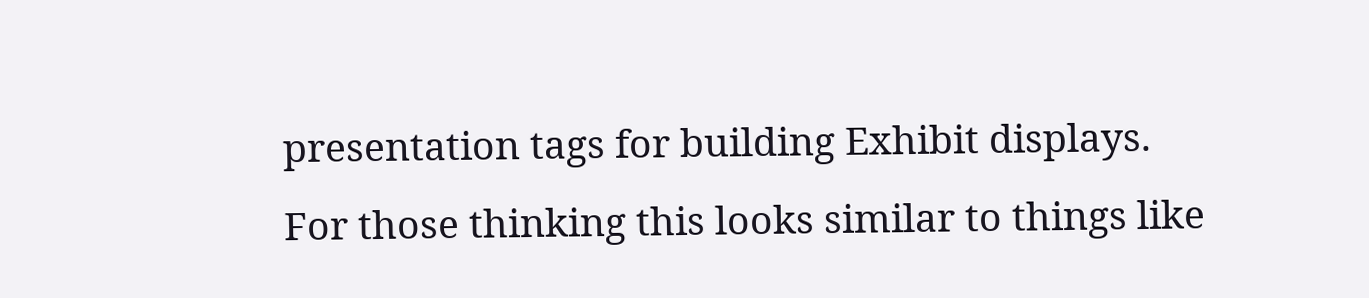presentation tags for building Exhibit displays. For those thinking this looks similar to things like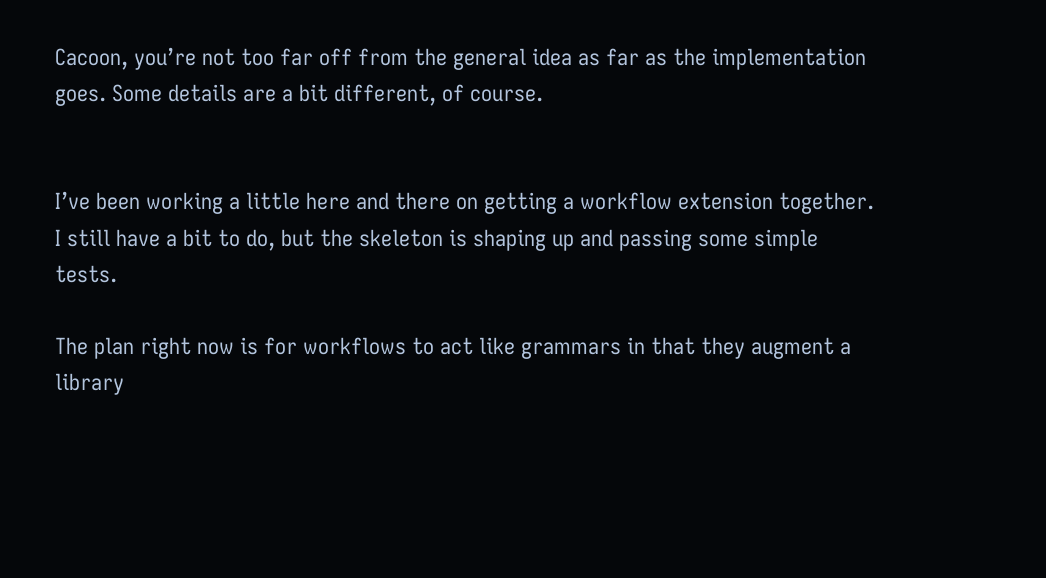Cacoon, you’re not too far off from the general idea as far as the implementation goes. Some details are a bit different, of course.


I’ve been working a little here and there on getting a workflow extension together. I still have a bit to do, but the skeleton is shaping up and passing some simple tests.

The plan right now is for workflows to act like grammars in that they augment a library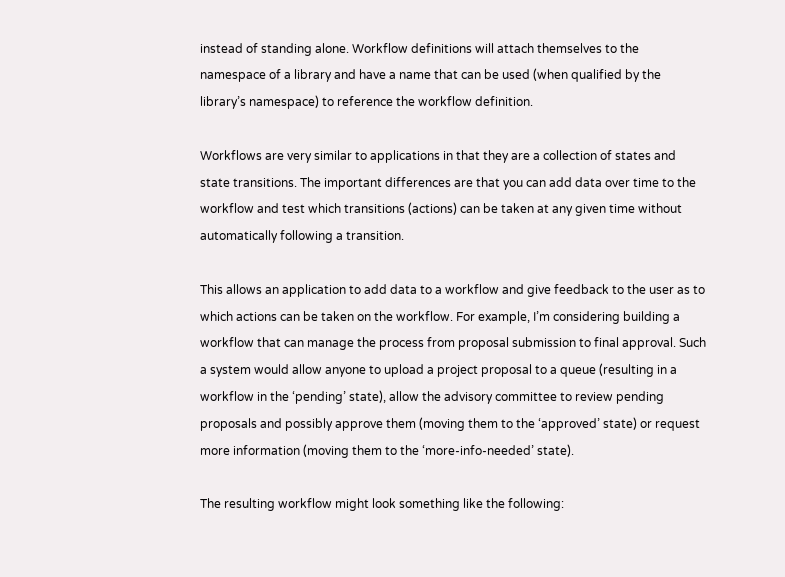instead of standing alone. Workflow definitions will attach themselves to the namespace of a library and have a name that can be used (when qualified by the library’s namespace) to reference the workflow definition.

Workflows are very similar to applications in that they are a collection of states and state transitions. The important differences are that you can add data over time to the workflow and test which transitions (actions) can be taken at any given time without automatically following a transition.

This allows an application to add data to a workflow and give feedback to the user as to which actions can be taken on the workflow. For example, I’m considering building a workflow that can manage the process from proposal submission to final approval. Such a system would allow anyone to upload a project proposal to a queue (resulting in a workflow in the ‘pending’ state), allow the advisory committee to review pending proposals and possibly approve them (moving them to the ‘approved’ state) or request more information (moving them to the ‘more-info-needed’ state).

The resulting workflow might look something like the following: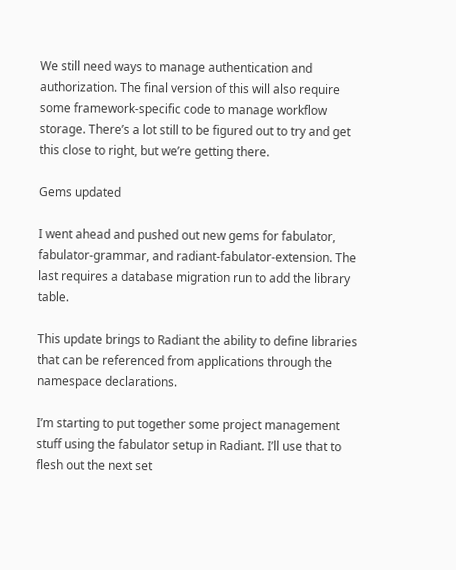We still need ways to manage authentication and authorization. The final version of this will also require some framework-specific code to manage workflow storage. There’s a lot still to be figured out to try and get this close to right, but we’re getting there.

Gems updated

I went ahead and pushed out new gems for fabulator, fabulator-grammar, and radiant-fabulator-extension. The last requires a database migration run to add the library table.

This update brings to Radiant the ability to define libraries that can be referenced from applications through the namespace declarations.

I’m starting to put together some project management stuff using the fabulator setup in Radiant. I’ll use that to flesh out the next set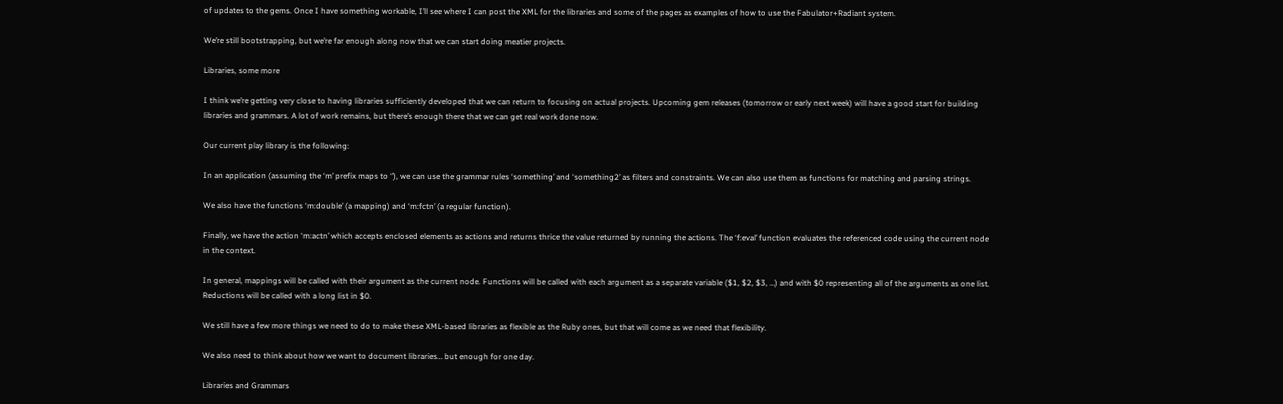of updates to the gems. Once I have something workable, I’ll see where I can post the XML for the libraries and some of the pages as examples of how to use the Fabulator+Radiant system.

We’re still bootstrapping, but we’re far enough along now that we can start doing meatier projects.

Libraries, some more

I think we’re getting very close to having libraries sufficiently developed that we can return to focusing on actual projects. Upcoming gem releases (tomorrow or early next week) will have a good start for building libraries and grammars. A lot of work remains, but there’s enough there that we can get real work done now.

Our current play library is the following:

In an application (assuming the ‘m’ prefix maps to ‘’), we can use the grammar rules ‘something’ and ‘something2’ as filters and constraints. We can also use them as functions for matching and parsing strings.

We also have the functions ‘m:double’ (a mapping) and ‘m:fctn’ (a regular function).

Finally, we have the action ‘m:actn’ which accepts enclosed elements as actions and returns thrice the value returned by running the actions. The ‘f:eval’ function evaluates the referenced code using the current node in the context.

In general, mappings will be called with their argument as the current node. Functions will be called with each argument as a separate variable ($1, $2, $3, …) and with $0 representing all of the arguments as one list. Reductions will be called with a long list in $0.

We still have a few more things we need to do to make these XML-based libraries as flexible as the Ruby ones, but that will come as we need that flexibility.

We also need to think about how we want to document libraries… but enough for one day.

Libraries and Grammars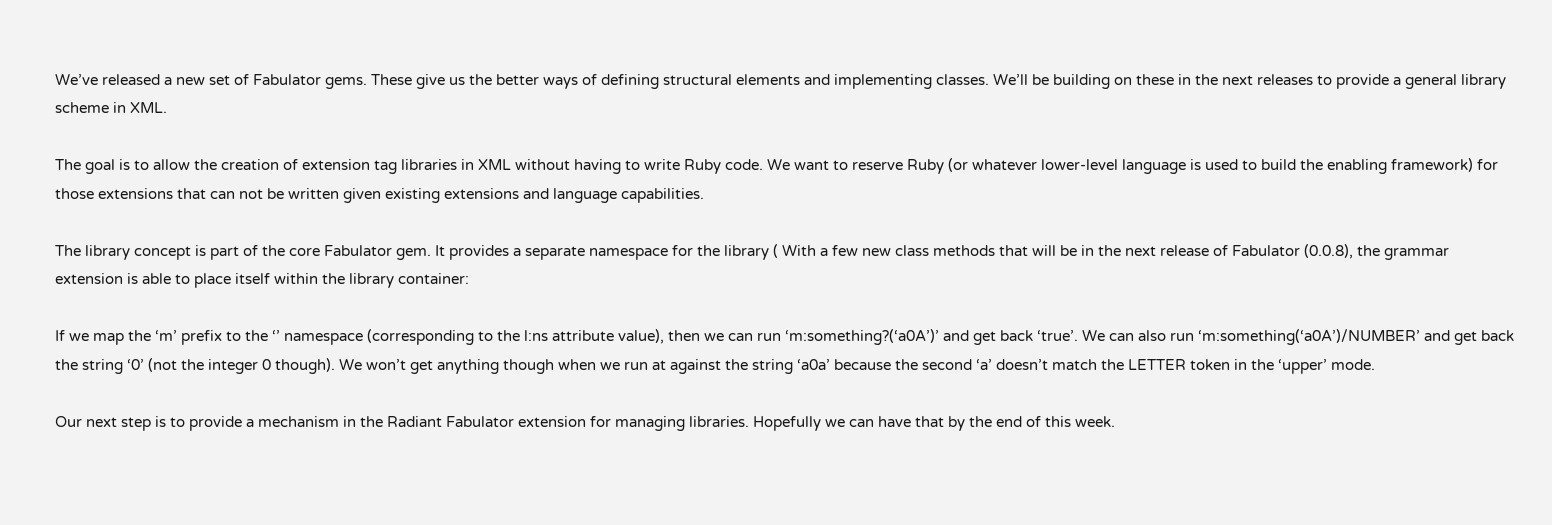We’ve released a new set of Fabulator gems. These give us the better ways of defining structural elements and implementing classes. We’ll be building on these in the next releases to provide a general library scheme in XML.

The goal is to allow the creation of extension tag libraries in XML without having to write Ruby code. We want to reserve Ruby (or whatever lower-level language is used to build the enabling framework) for those extensions that can not be written given existing extensions and language capabilities.

The library concept is part of the core Fabulator gem. It provides a separate namespace for the library ( With a few new class methods that will be in the next release of Fabulator (0.0.8), the grammar extension is able to place itself within the library container:

If we map the ‘m’ prefix to the ‘’ namespace (corresponding to the l:ns attribute value), then we can run ‘m:something?(‘a0A’)’ and get back ‘true’. We can also run ‘m:something(‘a0A’)/NUMBER’ and get back the string ‘0’ (not the integer 0 though). We won’t get anything though when we run at against the string ‘a0a’ because the second ‘a’ doesn’t match the LETTER token in the ‘upper’ mode.

Our next step is to provide a mechanism in the Radiant Fabulator extension for managing libraries. Hopefully we can have that by the end of this week.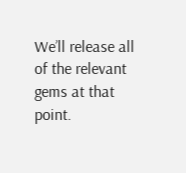We’ll release all of the relevant gems at that point.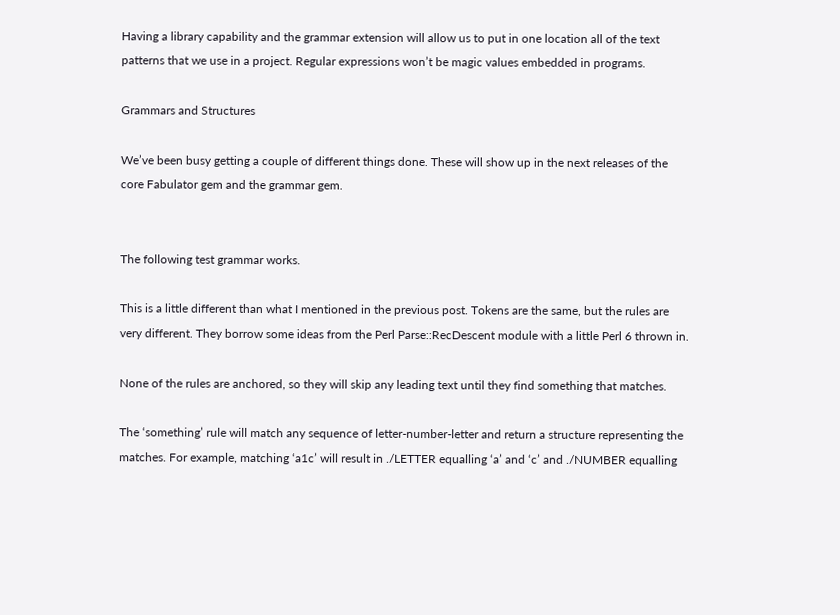Having a library capability and the grammar extension will allow us to put in one location all of the text patterns that we use in a project. Regular expressions won’t be magic values embedded in programs.

Grammars and Structures

We’ve been busy getting a couple of different things done. These will show up in the next releases of the core Fabulator gem and the grammar gem.


The following test grammar works.

This is a little different than what I mentioned in the previous post. Tokens are the same, but the rules are very different. They borrow some ideas from the Perl Parse::RecDescent module with a little Perl 6 thrown in.

None of the rules are anchored, so they will skip any leading text until they find something that matches.

The ‘something’ rule will match any sequence of letter-number-letter and return a structure representing the matches. For example, matching ‘a1c’ will result in ./LETTER equalling ‘a’ and ‘c’ and ./NUMBER equalling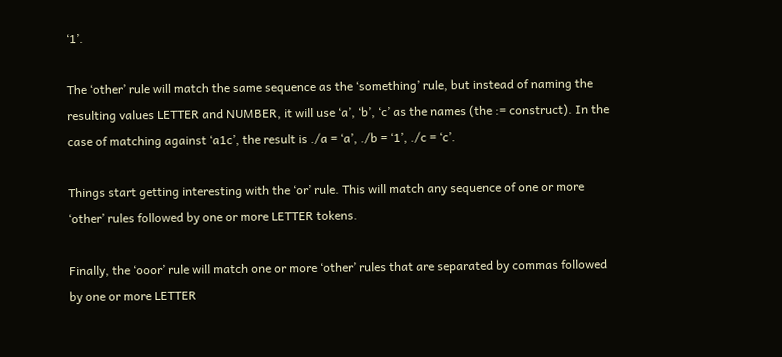‘1’.

The ‘other’ rule will match the same sequence as the ‘something’ rule, but instead of naming the resulting values LETTER and NUMBER, it will use ‘a’, ‘b’, ‘c’ as the names (the := construct). In the case of matching against ‘a1c’, the result is ./a = ‘a’, ./b = ‘1’, ./c = ‘c’.

Things start getting interesting with the ‘or’ rule. This will match any sequence of one or more ‘other’ rules followed by one or more LETTER tokens.

Finally, the ‘ooor’ rule will match one or more ‘other’ rules that are separated by commas followed by one or more LETTER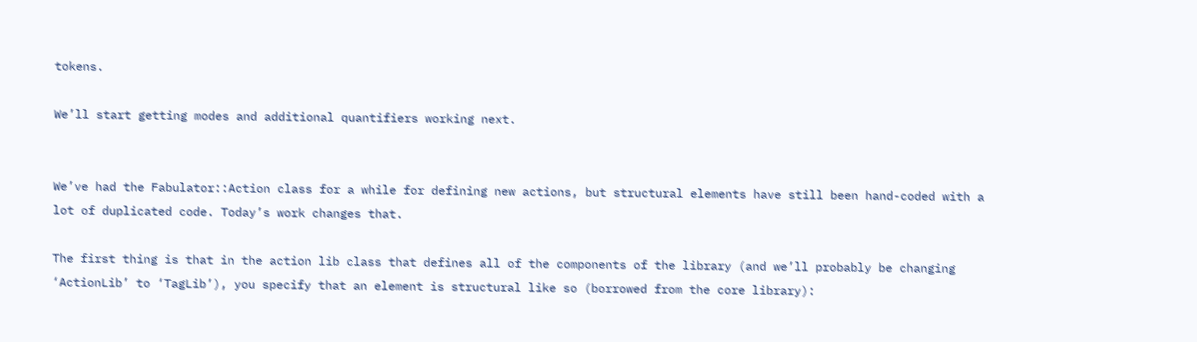tokens.

We’ll start getting modes and additional quantifiers working next.


We’ve had the Fabulator::Action class for a while for defining new actions, but structural elements have still been hand-coded with a lot of duplicated code. Today’s work changes that.

The first thing is that in the action lib class that defines all of the components of the library (and we’ll probably be changing ‘ActionLib’ to ‘TagLib’), you specify that an element is structural like so (borrowed from the core library):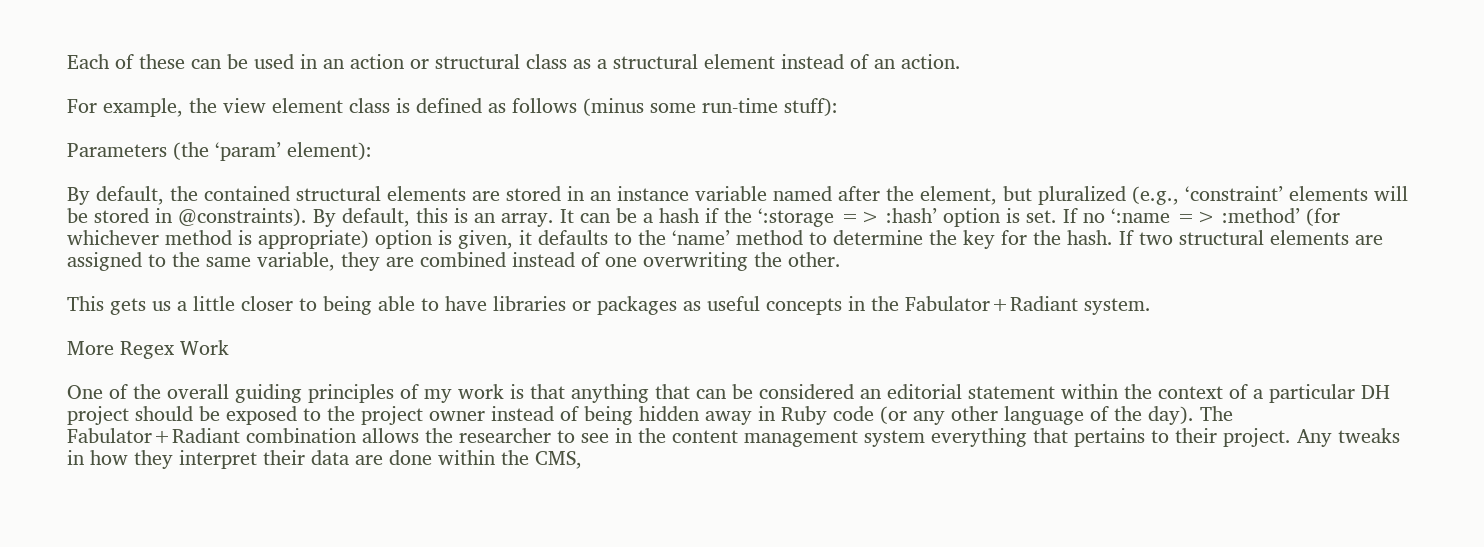Each of these can be used in an action or structural class as a structural element instead of an action.

For example, the view element class is defined as follows (minus some run-time stuff):

Parameters (the ‘param’ element):

By default, the contained structural elements are stored in an instance variable named after the element, but pluralized (e.g., ‘constraint’ elements will be stored in @constraints). By default, this is an array. It can be a hash if the ‘:storage => :hash’ option is set. If no ‘:name => :method’ (for whichever method is appropriate) option is given, it defaults to the ‘name’ method to determine the key for the hash. If two structural elements are assigned to the same variable, they are combined instead of one overwriting the other.

This gets us a little closer to being able to have libraries or packages as useful concepts in the Fabulator+Radiant system.

More Regex Work

One of the overall guiding principles of my work is that anything that can be considered an editorial statement within the context of a particular DH project should be exposed to the project owner instead of being hidden away in Ruby code (or any other language of the day). The Fabulator+Radiant combination allows the researcher to see in the content management system everything that pertains to their project. Any tweaks in how they interpret their data are done within the CMS,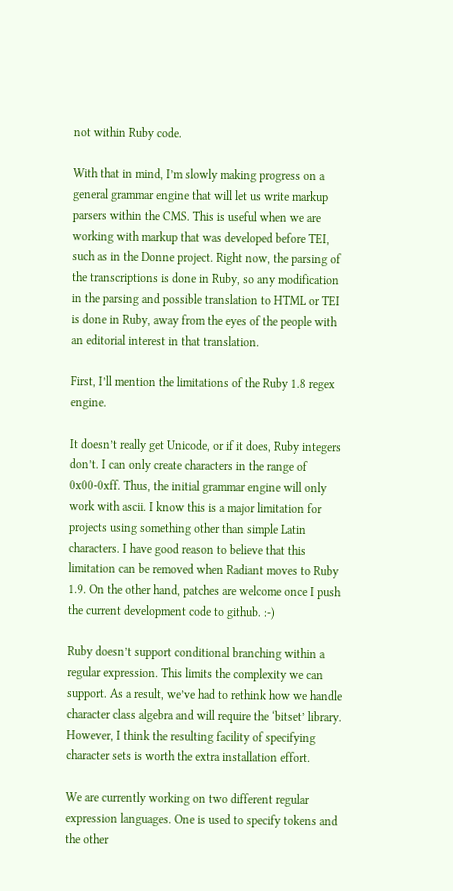not within Ruby code.

With that in mind, I’m slowly making progress on a general grammar engine that will let us write markup parsers within the CMS. This is useful when we are working with markup that was developed before TEI, such as in the Donne project. Right now, the parsing of the transcriptions is done in Ruby, so any modification in the parsing and possible translation to HTML or TEI is done in Ruby, away from the eyes of the people with an editorial interest in that translation.

First, I’ll mention the limitations of the Ruby 1.8 regex engine.

It doesn’t really get Unicode, or if it does, Ruby integers don’t. I can only create characters in the range of 0x00-0xff. Thus, the initial grammar engine will only work with ascii. I know this is a major limitation for projects using something other than simple Latin characters. I have good reason to believe that this limitation can be removed when Radiant moves to Ruby 1.9. On the other hand, patches are welcome once I push the current development code to github. :-)

Ruby doesn’t support conditional branching within a regular expression. This limits the complexity we can support. As a result, we’ve had to rethink how we handle character class algebra and will require the ‘bitset’ library. However, I think the resulting facility of specifying character sets is worth the extra installation effort.

We are currently working on two different regular expression languages. One is used to specify tokens and the other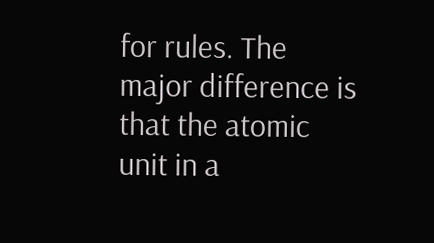for rules. The major difference is that the atomic unit in a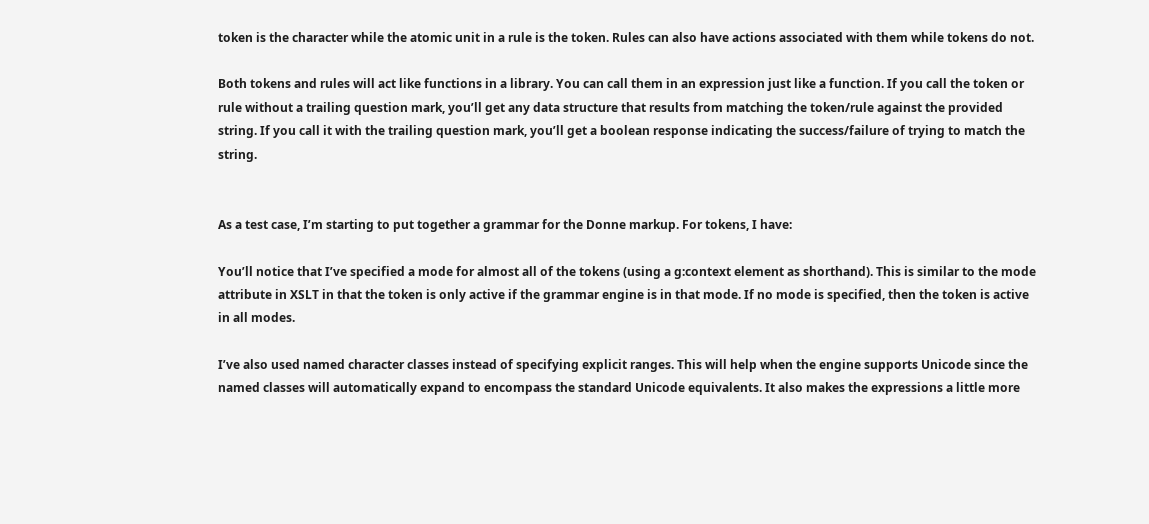token is the character while the atomic unit in a rule is the token. Rules can also have actions associated with them while tokens do not.

Both tokens and rules will act like functions in a library. You can call them in an expression just like a function. If you call the token or rule without a trailing question mark, you’ll get any data structure that results from matching the token/rule against the provided string. If you call it with the trailing question mark, you’ll get a boolean response indicating the success/failure of trying to match the string.


As a test case, I’m starting to put together a grammar for the Donne markup. For tokens, I have:

You’ll notice that I’ve specified a mode for almost all of the tokens (using a g:context element as shorthand). This is similar to the mode attribute in XSLT in that the token is only active if the grammar engine is in that mode. If no mode is specified, then the token is active in all modes.

I’ve also used named character classes instead of specifying explicit ranges. This will help when the engine supports Unicode since the named classes will automatically expand to encompass the standard Unicode equivalents. It also makes the expressions a little more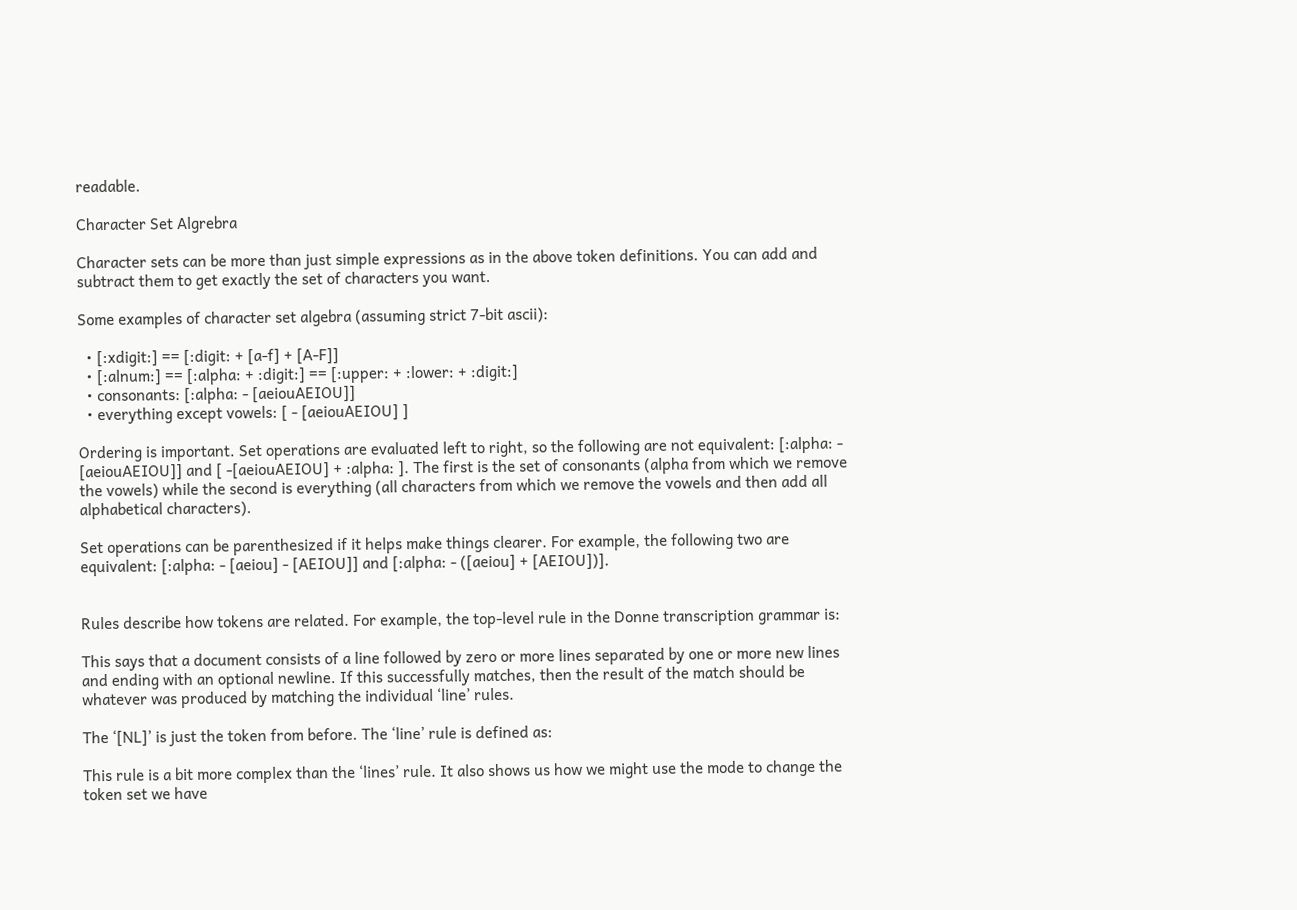readable.

Character Set Algrebra

Character sets can be more than just simple expressions as in the above token definitions. You can add and subtract them to get exactly the set of characters you want.

Some examples of character set algebra (assuming strict 7-bit ascii):

  • [:xdigit:] == [:digit: + [a-f] + [A-F]]
  • [:alnum:] == [:alpha: + :digit:] == [:upper: + :lower: + :digit:]
  • consonants: [:alpha: - [aeiouAEIOU]]
  • everything except vowels: [ - [aeiouAEIOU] ]

Ordering is important. Set operations are evaluated left to right, so the following are not equivalent: [:alpha: - [aeiouAEIOU]] and [ -[aeiouAEIOU] + :alpha: ]. The first is the set of consonants (alpha from which we remove the vowels) while the second is everything (all characters from which we remove the vowels and then add all alphabetical characters).

Set operations can be parenthesized if it helps make things clearer. For example, the following two are equivalent: [:alpha: - [aeiou] - [AEIOU]] and [:alpha: - ([aeiou] + [AEIOU])].


Rules describe how tokens are related. For example, the top-level rule in the Donne transcription grammar is:

This says that a document consists of a line followed by zero or more lines separated by one or more new lines and ending with an optional newline. If this successfully matches, then the result of the match should be whatever was produced by matching the individual ‘line’ rules.

The ‘[NL]’ is just the token from before. The ‘line’ rule is defined as:

This rule is a bit more complex than the ‘lines’ rule. It also shows us how we might use the mode to change the token set we have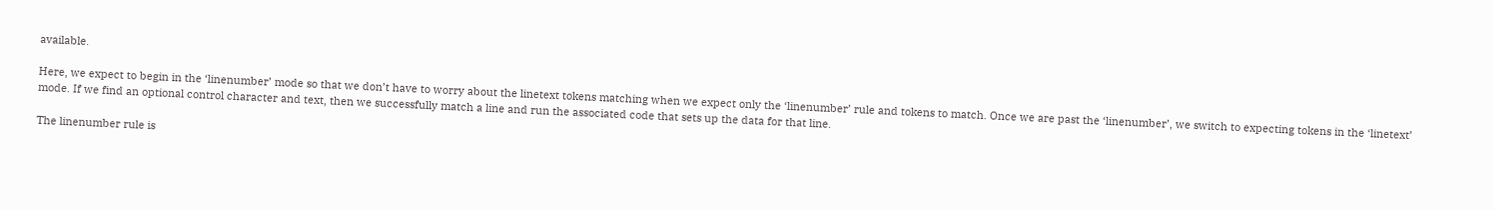available.

Here, we expect to begin in the ‘linenumber’ mode so that we don’t have to worry about the linetext tokens matching when we expect only the ‘linenumber’ rule and tokens to match. Once we are past the ‘linenumber’, we switch to expecting tokens in the ‘linetext’ mode. If we find an optional control character and text, then we successfully match a line and run the associated code that sets up the data for that line.

The linenumber rule is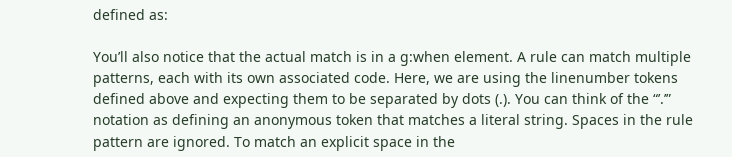defined as:

You’ll also notice that the actual match is in a g:when element. A rule can match multiple patterns, each with its own associated code. Here, we are using the linenumber tokens defined above and expecting them to be separated by dots (.). You can think of the “’.’” notation as defining an anonymous token that matches a literal string. Spaces in the rule pattern are ignored. To match an explicit space in the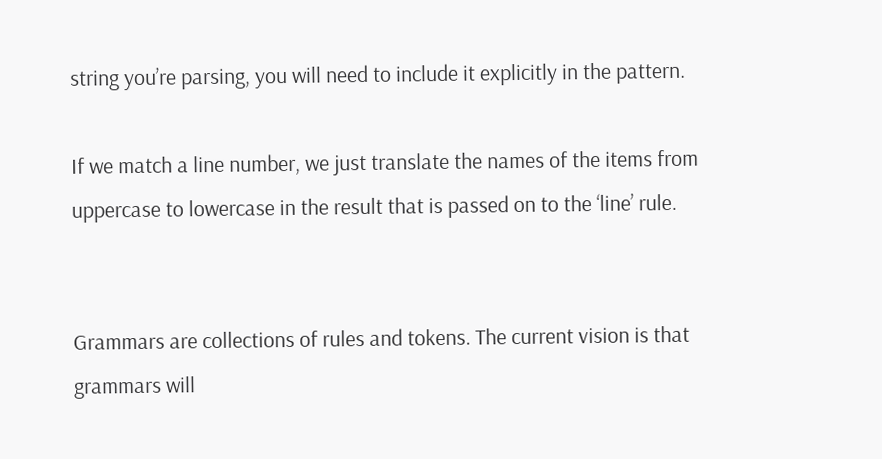string you’re parsing, you will need to include it explicitly in the pattern.

If we match a line number, we just translate the names of the items from uppercase to lowercase in the result that is passed on to the ‘line’ rule.


Grammars are collections of rules and tokens. The current vision is that grammars will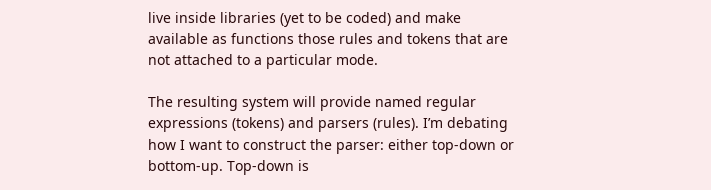live inside libraries (yet to be coded) and make available as functions those rules and tokens that are not attached to a particular mode.

The resulting system will provide named regular expressions (tokens) and parsers (rules). I’m debating how I want to construct the parser: either top-down or bottom-up. Top-down is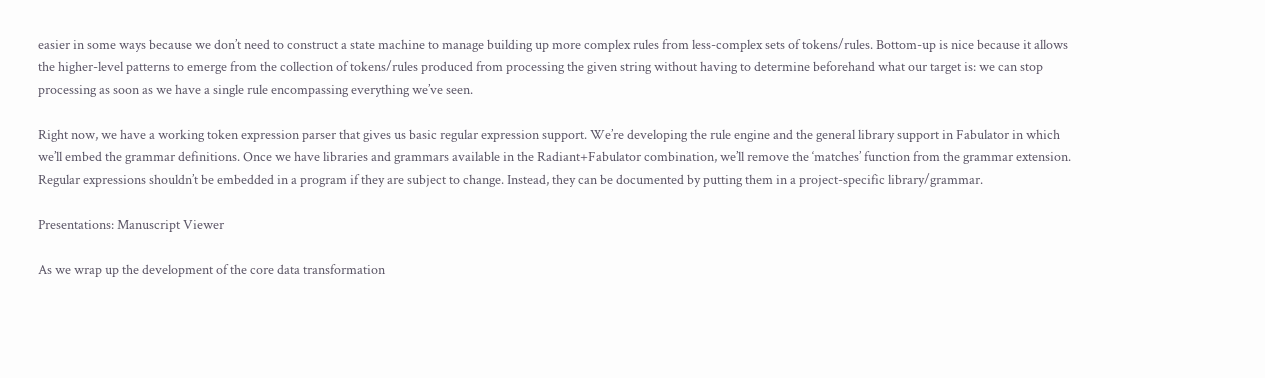easier in some ways because we don’t need to construct a state machine to manage building up more complex rules from less-complex sets of tokens/rules. Bottom-up is nice because it allows the higher-level patterns to emerge from the collection of tokens/rules produced from processing the given string without having to determine beforehand what our target is: we can stop processing as soon as we have a single rule encompassing everything we’ve seen.

Right now, we have a working token expression parser that gives us basic regular expression support. We’re developing the rule engine and the general library support in Fabulator in which we’ll embed the grammar definitions. Once we have libraries and grammars available in the Radiant+Fabulator combination, we’ll remove the ‘matches’ function from the grammar extension. Regular expressions shouldn’t be embedded in a program if they are subject to change. Instead, they can be documented by putting them in a project-specific library/grammar.

Presentations: Manuscript Viewer

As we wrap up the development of the core data transformation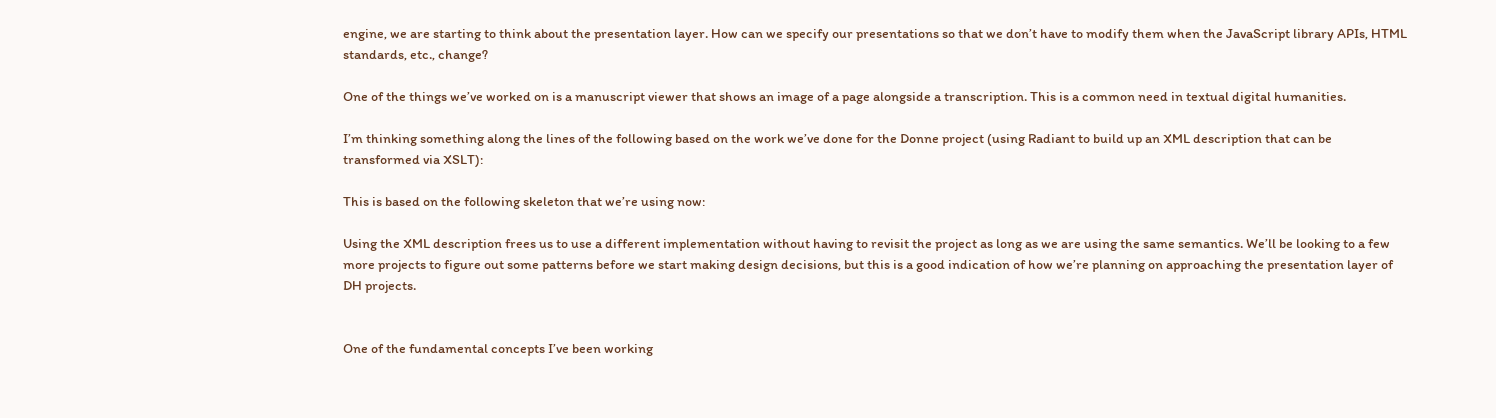engine, we are starting to think about the presentation layer. How can we specify our presentations so that we don’t have to modify them when the JavaScript library APIs, HTML standards, etc., change?

One of the things we’ve worked on is a manuscript viewer that shows an image of a page alongside a transcription. This is a common need in textual digital humanities.

I’m thinking something along the lines of the following based on the work we’ve done for the Donne project (using Radiant to build up an XML description that can be transformed via XSLT):

This is based on the following skeleton that we’re using now:

Using the XML description frees us to use a different implementation without having to revisit the project as long as we are using the same semantics. We’ll be looking to a few more projects to figure out some patterns before we start making design decisions, but this is a good indication of how we’re planning on approaching the presentation layer of DH projects.


One of the fundamental concepts I’ve been working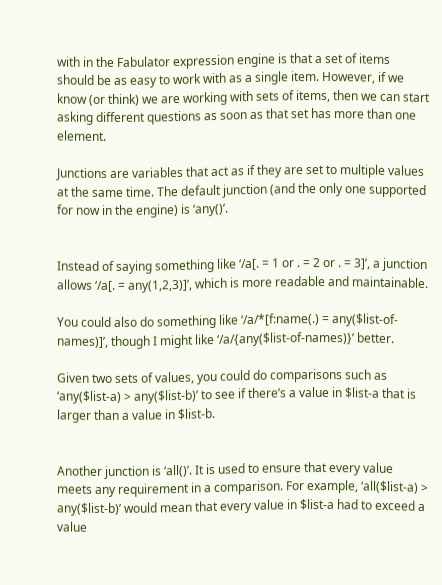with in the Fabulator expression engine is that a set of items should be as easy to work with as a single item. However, if we know (or think) we are working with sets of items, then we can start asking different questions as soon as that set has more than one element.

Junctions are variables that act as if they are set to multiple values at the same time. The default junction (and the only one supported for now in the engine) is ‘any()’.


Instead of saying something like ‘/a[. = 1 or . = 2 or . = 3]’, a junction allows ‘/a[. = any(1,2,3)]’, which is more readable and maintainable.

You could also do something like ‘/a/*[f:name(.) = any($list-of-names)]’, though I might like ‘/a/{any($list-of-names)}’ better.

Given two sets of values, you could do comparisons such as ‘any($list-a) > any($list-b)’ to see if there’s a value in $list-a that is larger than a value in $list-b.


Another junction is ‘all()’. It is used to ensure that every value meets any requirement in a comparison. For example, ‘all($list-a) > any($list-b)’ would mean that every value in $list-a had to exceed a value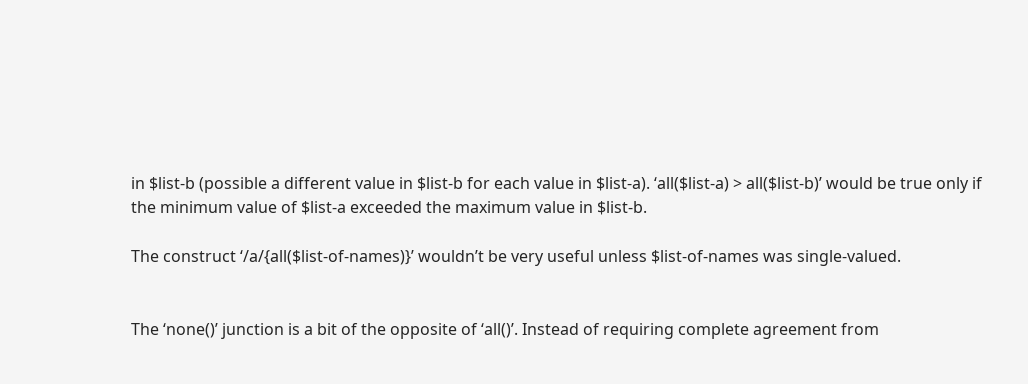in $list-b (possible a different value in $list-b for each value in $list-a). ‘all($list-a) > all($list-b)’ would be true only if the minimum value of $list-a exceeded the maximum value in $list-b.

The construct ‘/a/{all($list-of-names)}’ wouldn’t be very useful unless $list-of-names was single-valued.


The ‘none()’ junction is a bit of the opposite of ‘all()’. Instead of requiring complete agreement from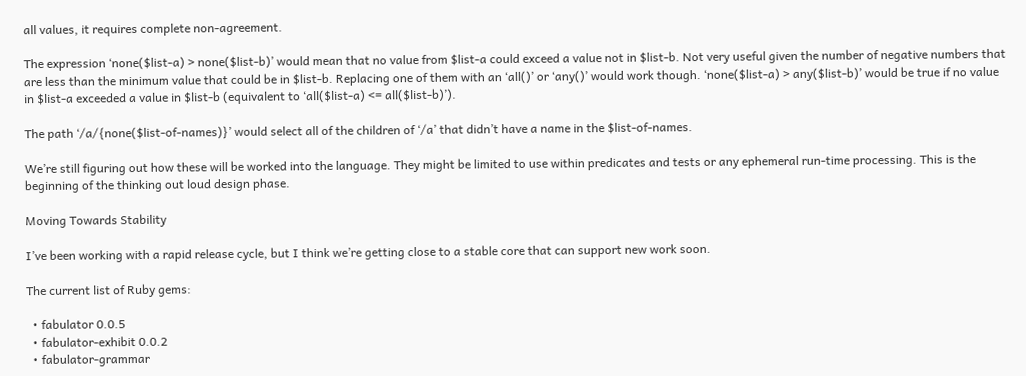all values, it requires complete non-agreement.

The expression ‘none($list-a) > none($list-b)’ would mean that no value from $list-a could exceed a value not in $list-b. Not very useful given the number of negative numbers that are less than the minimum value that could be in $list-b. Replacing one of them with an ‘all()’ or ‘any()’ would work though. ‘none($list-a) > any($list-b)’ would be true if no value in $list-a exceeded a value in $list-b (equivalent to ‘all($list-a) <= all($list-b)’).

The path ‘/a/{none($list-of-names)}’ would select all of the children of ‘/a’ that didn’t have a name in the $list-of-names.

We’re still figuring out how these will be worked into the language. They might be limited to use within predicates and tests or any ephemeral run-time processing. This is the beginning of the thinking out loud design phase.

Moving Towards Stability

I’ve been working with a rapid release cycle, but I think we’re getting close to a stable core that can support new work soon.

The current list of Ruby gems:

  • fabulator 0.0.5
  • fabulator-exhibit 0.0.2
  • fabulator-grammar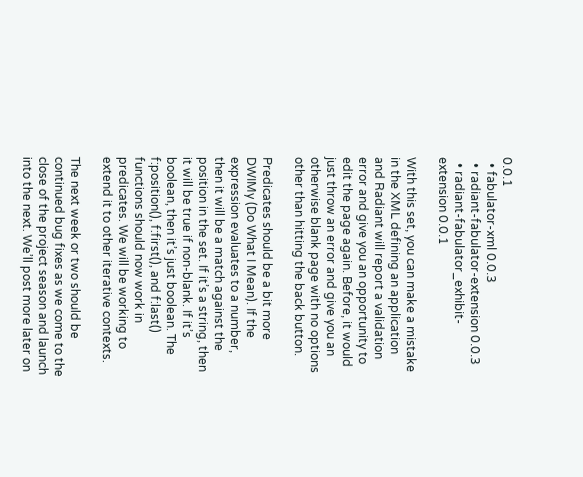0.0.1
  • fabulator-xml 0.0.3
  • radiant-fabulator-extension 0.0.3
  • radiant-fabulator_exhibit-extension 0.0.1

With this set, you can make a mistake in the XML defining an application and Radiant will report a validation error and give you an opportunity to edit the page again. Before, it would just throw an error and give you an otherwise blank page with no options other than hitting the back button.

Predicates should be a bit more DWIMy (Do What I Mean). If the expression evaluates to a number, then it will be a match against the position in the set. If it’s a string, then it will be true if non-blank. If it’s boolean, then it’s just boolean. The f:position(), f:first(), and f:last() functions should now work in predicates. We will be working to extend it to other iterative contexts.

The next week or two should be continued bug fixes as we come to the close of the project season and launch into the next. We’ll post more later on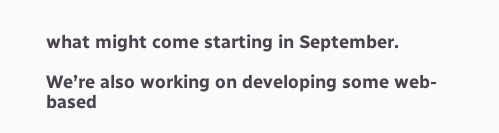what might come starting in September.

We’re also working on developing some web-based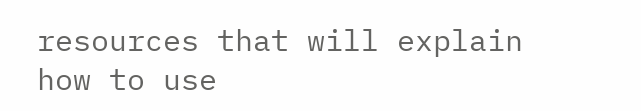resources that will explain how to use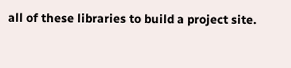all of these libraries to build a project site.